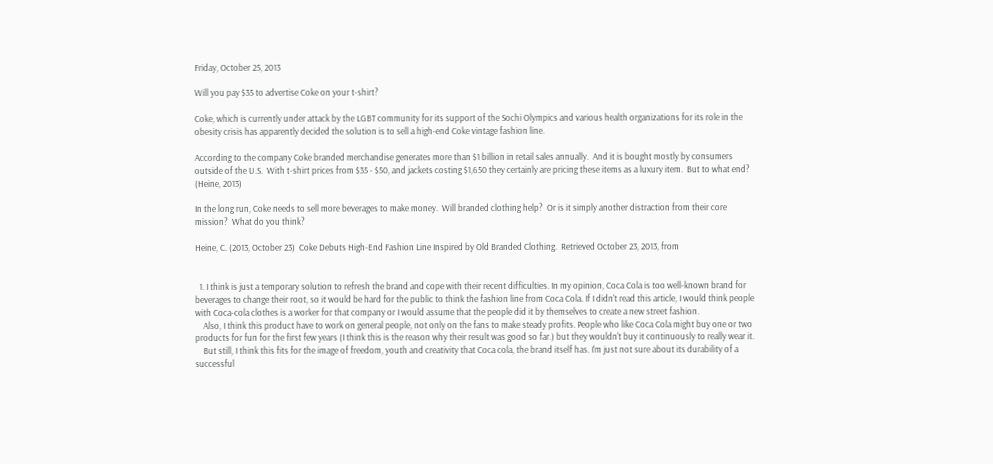Friday, October 25, 2013

Will you pay $35 to advertise Coke on your t-shirt?

Coke, which is currently under attack by the LGBT community for its support of the Sochi Olympics and various health organizations for its role in the obesity crisis has apparently decided the solution is to sell a high-end Coke vintage fashion line.

According to the company Coke branded merchandise generates more than $1 billion in retail sales annually.  And it is bought mostly by consumers outside of the U.S.  With t-shirt prices from $35 - $50, and jackets costing $1,650 they certainly are pricing these items as a luxury item.  But to what end?  (Heine, 2013)

In the long run, Coke needs to sell more beverages to make money.  Will branded clothing help?  Or is it simply another distraction from their core mission?  What do you think?

Heine, C. (2013, October 23)  Coke Debuts High-End Fashion Line Inspired by Old Branded Clothing.  Retrieved October 23, 2013, from


  1. I think is just a temporary solution to refresh the brand and cope with their recent difficulties. In my opinion, Coca Cola is too well-known brand for beverages to change their root, so it would be hard for the public to think the fashion line from Coca Cola. If I didn't read this article, I would think people with Coca-cola clothes is a worker for that company or I would assume that the people did it by themselves to create a new street fashion.
    Also, I think this product have to work on general people, not only on the fans to make steady profits. People who like Coca Cola might buy one or two products for fun for the first few years (I think this is the reason why their result was good so far.) but they wouldn't buy it continuously to really wear it.
    But still, I think this fits for the image of freedom, youth and creativity that Coca cola, the brand itself has. I'm just not sure about its durability of a successful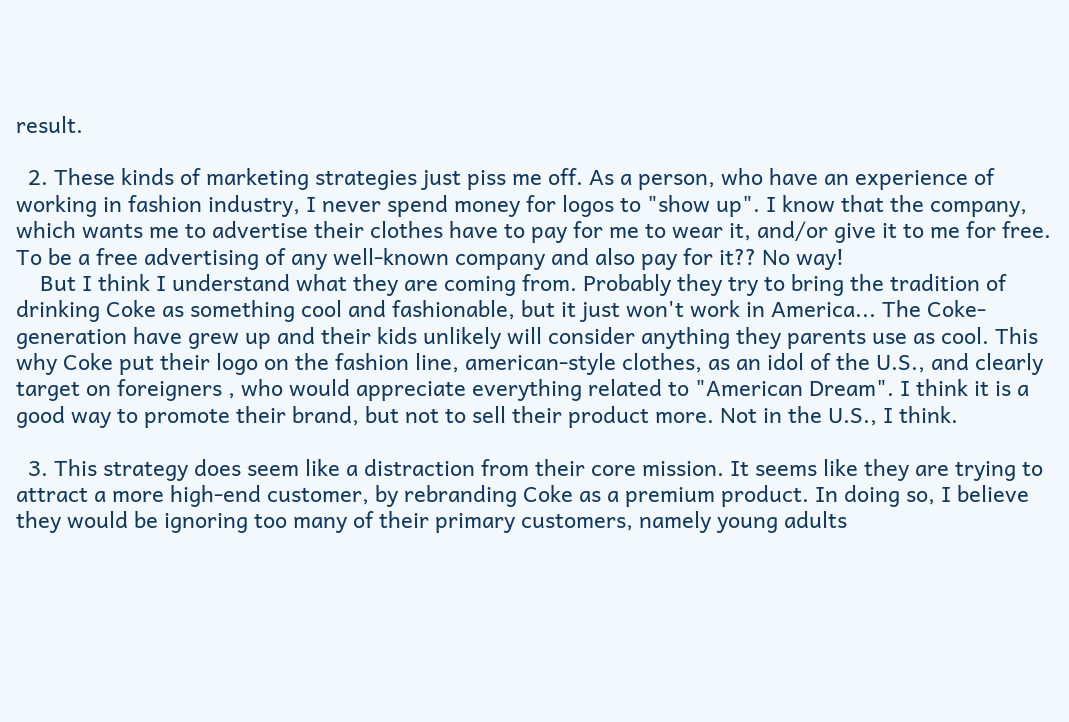result.

  2. These kinds of marketing strategies just piss me off. As a person, who have an experience of working in fashion industry, I never spend money for logos to "show up". I know that the company, which wants me to advertise their clothes have to pay for me to wear it, and/or give it to me for free. To be a free advertising of any well-known company and also pay for it?? No way!
    But I think I understand what they are coming from. Probably they try to bring the tradition of drinking Coke as something cool and fashionable, but it just won't work in America... The Coke-generation have grew up and their kids unlikely will consider anything they parents use as cool. This why Coke put their logo on the fashion line, american-style clothes, as an idol of the U.S., and clearly target on foreigners , who would appreciate everything related to "American Dream". I think it is a good way to promote their brand, but not to sell their product more. Not in the U.S., I think.

  3. This strategy does seem like a distraction from their core mission. It seems like they are trying to attract a more high-end customer, by rebranding Coke as a premium product. In doing so, I believe they would be ignoring too many of their primary customers, namely young adults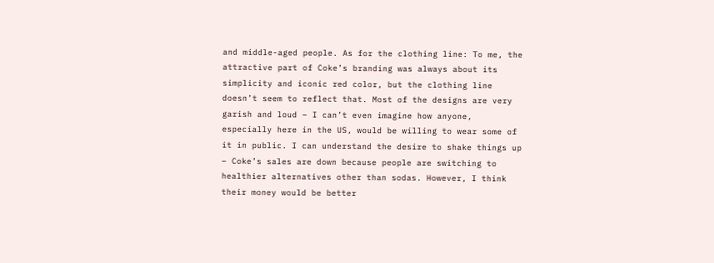and middle-aged people. As for the clothing line: To me, the attractive part of Coke’s branding was always about its simplicity and iconic red color, but the clothing line doesn’t seem to reflect that. Most of the designs are very garish and loud – I can’t even imagine how anyone, especially here in the US, would be willing to wear some of it in public. I can understand the desire to shake things up – Coke’s sales are down because people are switching to healthier alternatives other than sodas. However, I think their money would be better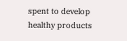spent to develop healthy products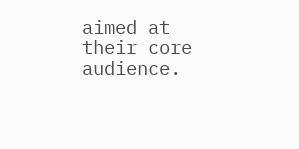aimed at their core audience.